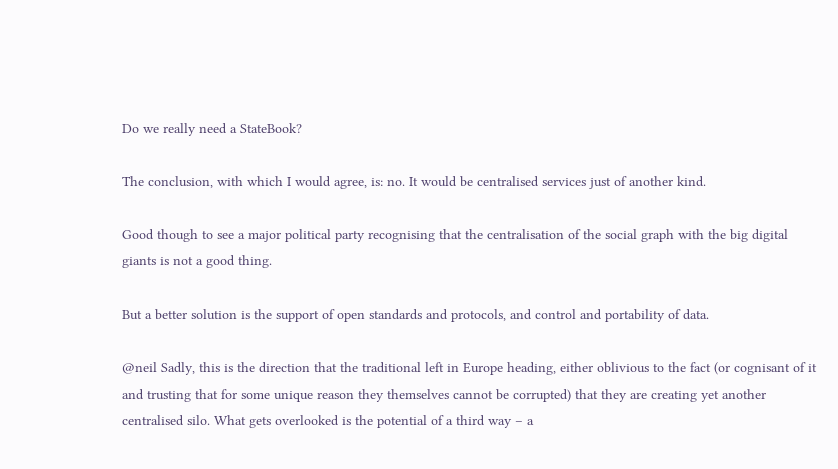Do we really need a StateBook?

The conclusion, with which I would agree, is: no. It would be centralised services just of another kind.

Good though to see a major political party recognising that the centralisation of the social graph with the big digital giants is not a good thing.

But a better solution is the support of open standards and protocols, and control and portability of data.

@neil Sadly, this is the direction that the traditional left in Europe heading, either oblivious to the fact (or cognisant of it and trusting that for some unique reason they themselves cannot be corrupted) that they are creating yet another centralised silo. What gets overlooked is the potential of a third way – a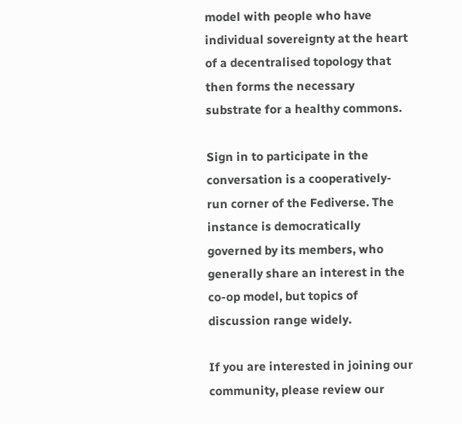model with people who have individual sovereignty at the heart of a decentralised topology that then forms the necessary substrate for a healthy commons.

Sign in to participate in the conversation is a cooperatively-run corner of the Fediverse. The instance is democratically governed by its members, who generally share an interest in the co-op model, but topics of discussion range widely.

If you are interested in joining our community, please review our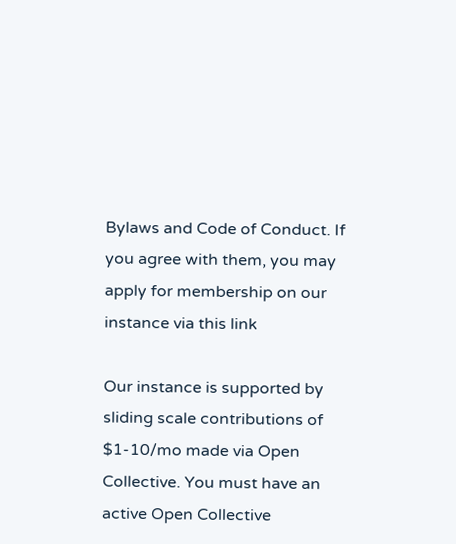Bylaws and Code of Conduct. If you agree with them, you may apply for membership on our instance via this link

Our instance is supported by sliding scale contributions of $1-10/mo made via Open Collective. You must have an active Open Collective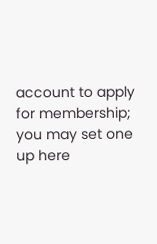account to apply for membership; you may set one up here